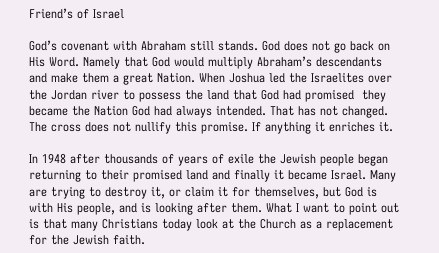Friend’s of Israel

God’s covenant with Abraham still stands. God does not go back on His Word. Namely that God would multiply Abraham’s descendants and make them a great Nation. When Joshua led the Israelites over the Jordan river to possess the land that God had promised  they became the Nation God had always intended. That has not changed. The cross does not nullify this promise. If anything it enriches it.

In 1948 after thousands of years of exile the Jewish people began returning to their promised land and finally it became Israel. Many are trying to destroy it, or claim it for themselves, but God is with His people, and is looking after them. What I want to point out is that many Christians today look at the Church as a replacement for the Jewish faith.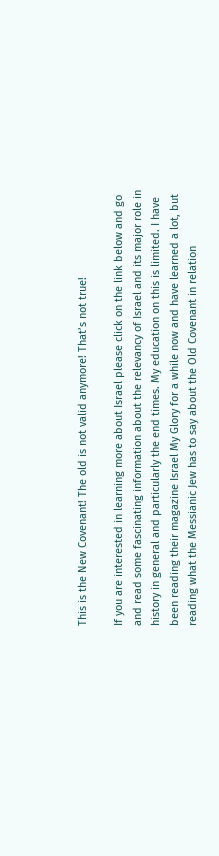This is the New Covenant! The old is not valid anymore! That’s not true!

If you are interested in learning more about Israel please click on the link below and go and read some fascinating information about the relevancy of Israel and its major role in history in general and particularly the end times. My education on this is limited. I have been reading their magazine Israel My Glory for a while now and have learned a lot, but reading what the Messianic Jew has to say about the Old Covenant in relation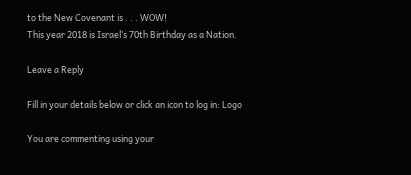to the New Covenant is . . . WOW!
This year 2018 is Israel’s 70th Birthday as a Nation.

Leave a Reply

Fill in your details below or click an icon to log in: Logo

You are commenting using your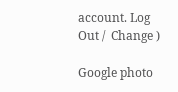account. Log Out /  Change )

Google photo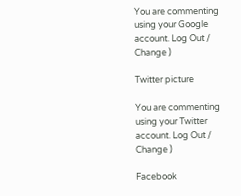You are commenting using your Google account. Log Out /  Change )

Twitter picture

You are commenting using your Twitter account. Log Out /  Change )

Facebook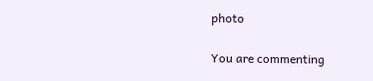photo

You are commenting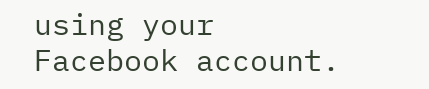using your Facebook account.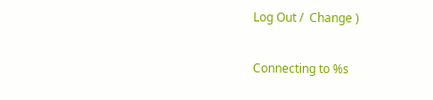Log Out /  Change )

Connecting to %s